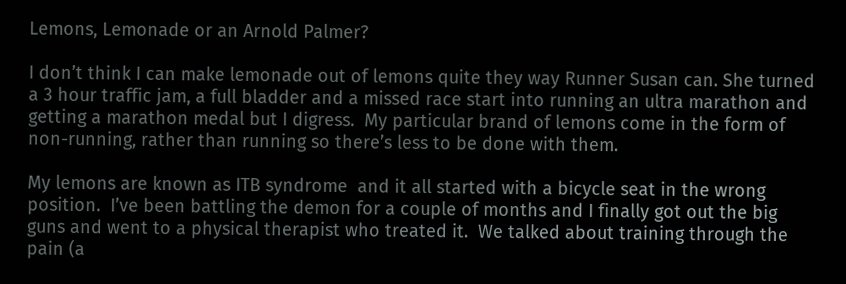Lemons, Lemonade or an Arnold Palmer?

I don’t think I can make lemonade out of lemons quite they way Runner Susan can. She turned a 3 hour traffic jam, a full bladder and a missed race start into running an ultra marathon and getting a marathon medal but I digress.  My particular brand of lemons come in the form of non-running, rather than running so there’s less to be done with them.

My lemons are known as ITB syndrome  and it all started with a bicycle seat in the wrong position.  I’ve been battling the demon for a couple of months and I finally got out the big guns and went to a physical therapist who treated it.  We talked about training through the pain (a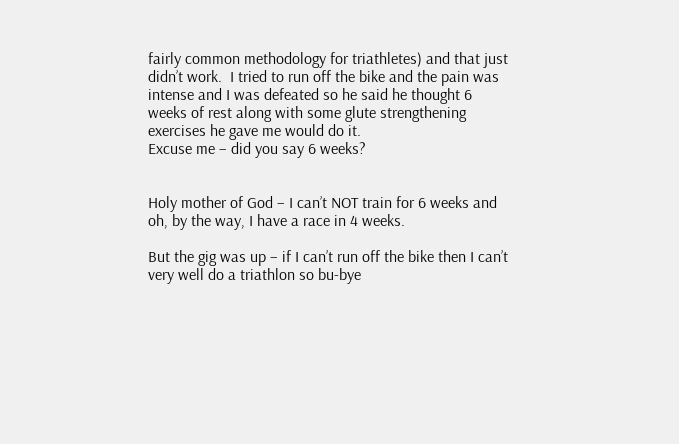fairly common methodology for triathletes) and that just didn’t work.  I tried to run off the bike and the pain was intense and I was defeated so he said he thought 6 weeks of rest along with some glute strengthening exercises he gave me would do it.
Excuse me – did you say 6 weeks?


Holy mother of God – I can’t NOT train for 6 weeks and oh, by the way, I have a race in 4 weeks.

But the gig was up – if I can’t run off the bike then I can’t very well do a triathlon so bu-bye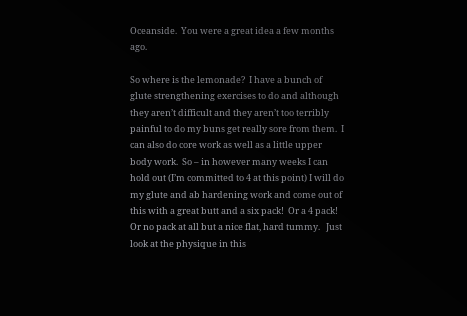Oceanside.  You were a great idea a few months ago.

So where is the lemonade?  I have a bunch of glute strengthening exercises to do and although they aren’t difficult and they aren’t too terribly painful to do my buns get really sore from them.  I can also do core work as well as a little upper body work.  So – in however many weeks I can hold out (I’m committed to 4 at this point) I will do my glute and ab hardening work and come out of this with a great butt and a six pack!  Or a 4 pack!  Or no pack at all but a nice flat, hard tummy.   Just look at the physique in this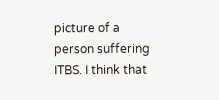picture of a person suffering ITBS. I think that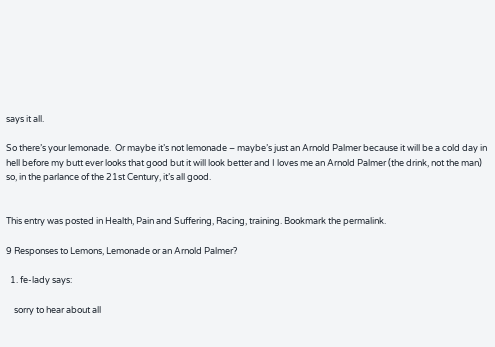says it all.

So there’s your lemonade.  Or maybe it’s not lemonade – maybe’s just an Arnold Palmer because it will be a cold day in hell before my butt ever looks that good but it will look better and I loves me an Arnold Palmer (the drink, not the man) so, in the parlance of the 21st Century, it’s all good.


This entry was posted in Health, Pain and Suffering, Racing, training. Bookmark the permalink.

9 Responses to Lemons, Lemonade or an Arnold Palmer?

  1. fe-lady says:

    sorry to hear about all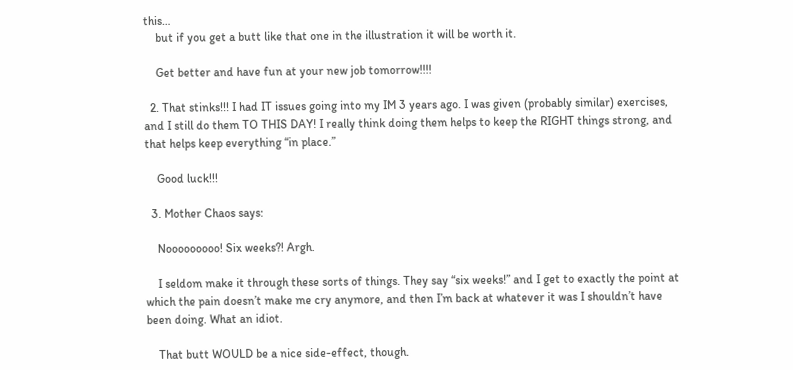this…
    but if you get a butt like that one in the illustration it will be worth it.

    Get better and have fun at your new job tomorrow!!!!

  2. That stinks!!! I had IT issues going into my IM 3 years ago. I was given (probably similar) exercises, and I still do them TO THIS DAY! I really think doing them helps to keep the RIGHT things strong, and that helps keep everything “in place.”

    Good luck!!!

  3. Mother Chaos says:

    Nooooooooo! Six weeks?! Argh.

    I seldom make it through these sorts of things. They say “six weeks!” and I get to exactly the point at which the pain doesn’t make me cry anymore, and then I’m back at whatever it was I shouldn’t have been doing. What an idiot.

    That butt WOULD be a nice side-effect, though.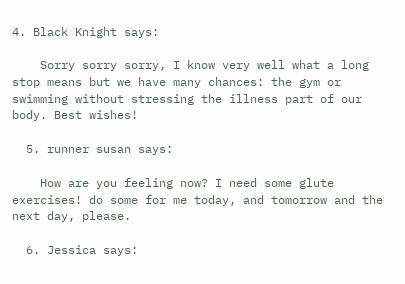4. Black Knight says:

    Sorry sorry sorry, I know very well what a long stop means but we have many chances: the gym or swimming without stressing the illness part of our body. Best wishes!

  5. runner susan says:

    How are you feeling now? I need some glute exercises! do some for me today, and tomorrow and the next day, please.

  6. Jessica says: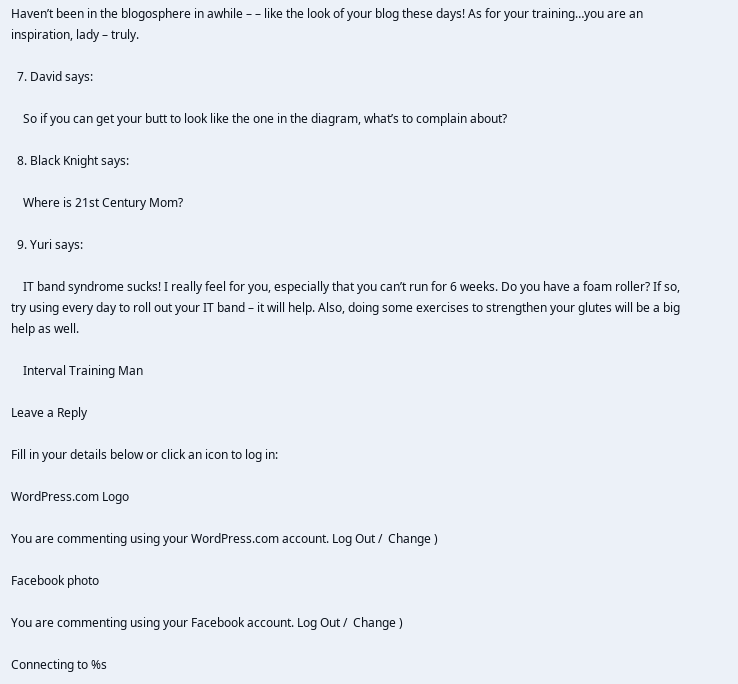Haven’t been in the blogosphere in awhile – – like the look of your blog these days! As for your training…you are an inspiration, lady – truly.

  7. David says:

    So if you can get your butt to look like the one in the diagram, what’s to complain about?

  8. Black Knight says:

    Where is 21st Century Mom?

  9. Yuri says:

    IT band syndrome sucks! I really feel for you, especially that you can’t run for 6 weeks. Do you have a foam roller? If so, try using every day to roll out your IT band – it will help. Also, doing some exercises to strengthen your glutes will be a big help as well.

    Interval Training Man

Leave a Reply

Fill in your details below or click an icon to log in:

WordPress.com Logo

You are commenting using your WordPress.com account. Log Out /  Change )

Facebook photo

You are commenting using your Facebook account. Log Out /  Change )

Connecting to %s